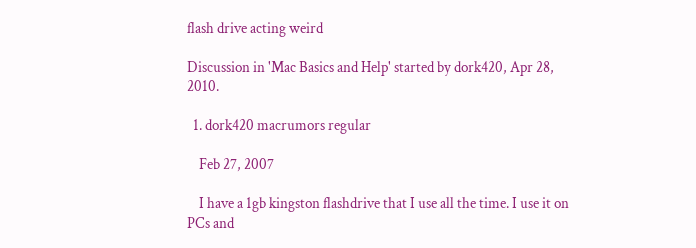flash drive acting weird

Discussion in 'Mac Basics and Help' started by dork420, Apr 28, 2010.

  1. dork420 macrumors regular

    Feb 27, 2007

    I have a 1gb kingston flashdrive that I use all the time. I use it on PCs and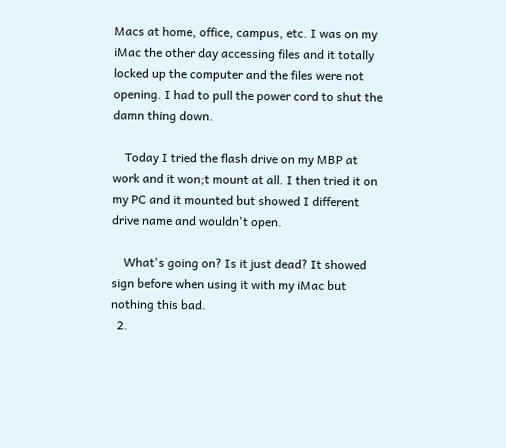Macs at home, office, campus, etc. I was on my iMac the other day accessing files and it totally locked up the computer and the files were not opening. I had to pull the power cord to shut the damn thing down.

    Today I tried the flash drive on my MBP at work and it won;t mount at all. I then tried it on my PC and it mounted but showed I different drive name and wouldn't open.

    What's going on? Is it just dead? It showed sign before when using it with my iMac but nothing this bad.
  2.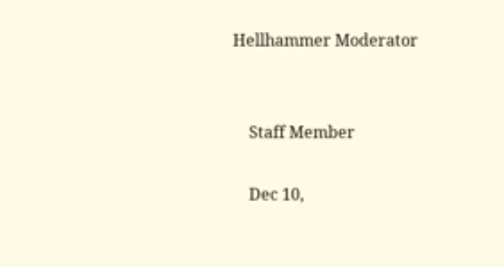Hellhammer Moderator


    Staff Member

    Dec 10,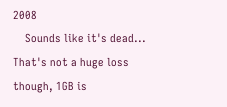2008
    Sounds like it's dead... That's not a huge loss though, 1GB is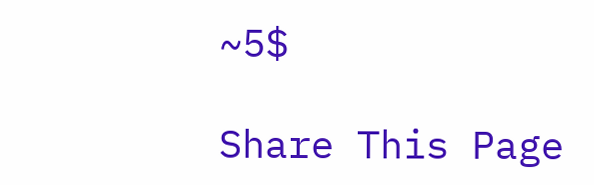~5$

Share This Page